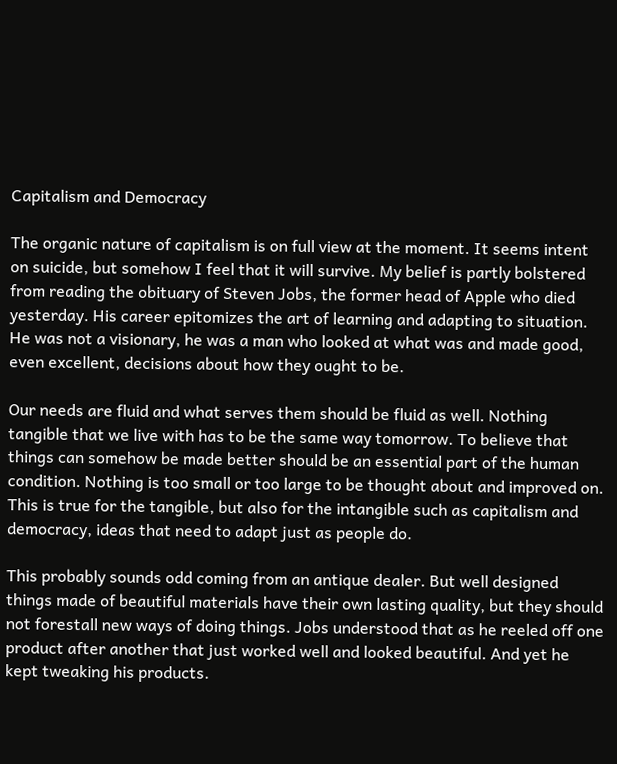Capitalism and Democracy

The organic nature of capitalism is on full view at the moment. It seems intent on suicide, but somehow I feel that it will survive. My belief is partly bolstered from reading the obituary of Steven Jobs, the former head of Apple who died yesterday. His career epitomizes the art of learning and adapting to situation. He was not a visionary, he was a man who looked at what was and made good, even excellent, decisions about how they ought to be.

Our needs are fluid and what serves them should be fluid as well. Nothing tangible that we live with has to be the same way tomorrow. To believe that things can somehow be made better should be an essential part of the human condition. Nothing is too small or too large to be thought about and improved on. This is true for the tangible, but also for the intangible such as capitalism and democracy, ideas that need to adapt just as people do.

This probably sounds odd coming from an antique dealer. But well designed things made of beautiful materials have their own lasting quality, but they should not forestall new ways of doing things. Jobs understood that as he reeled off one product after another that just worked well and looked beautiful. And yet he kept tweaking his products.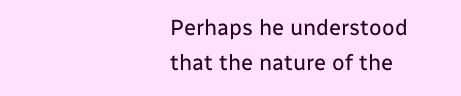Perhaps he understood that the nature of the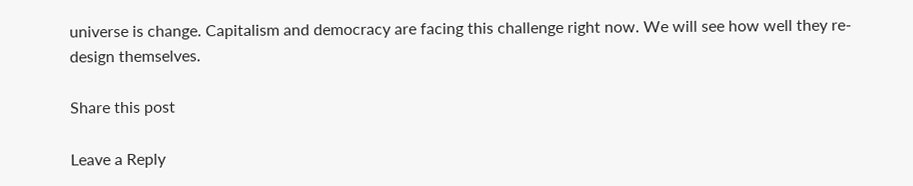universe is change. Capitalism and democracy are facing this challenge right now. We will see how well they re-design themselves.

Share this post

Leave a Reply